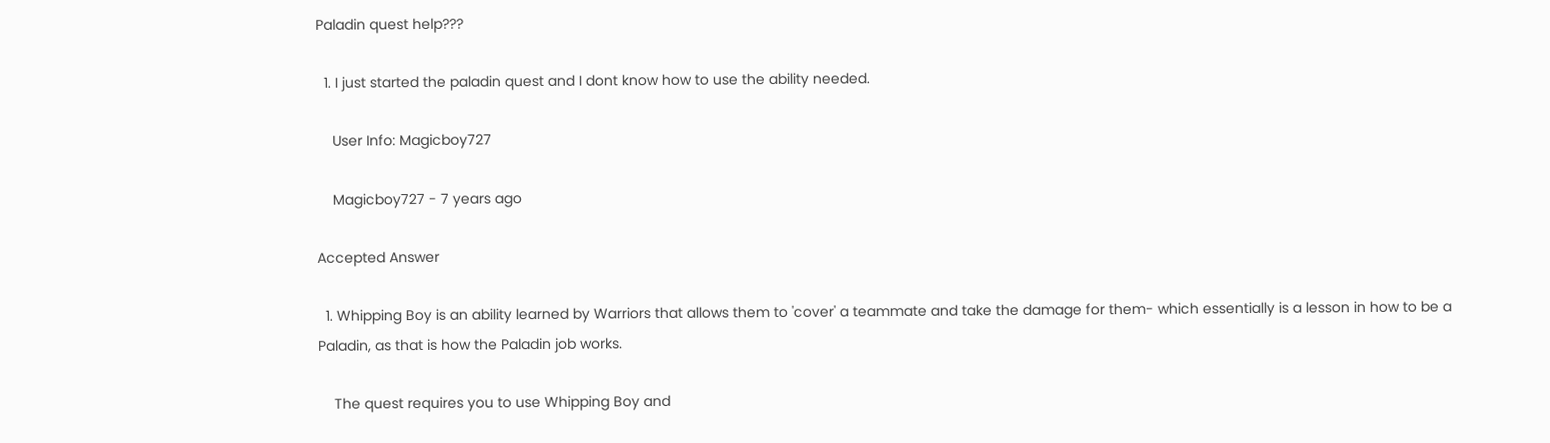Paladin quest help???

  1. I just started the paladin quest and I dont know how to use the ability needed.

    User Info: Magicboy727

    Magicboy727 - 7 years ago

Accepted Answer

  1. Whipping Boy is an ability learned by Warriors that allows them to 'cover' a teammate and take the damage for them- which essentially is a lesson in how to be a Paladin, as that is how the Paladin job works.

    The quest requires you to use Whipping Boy and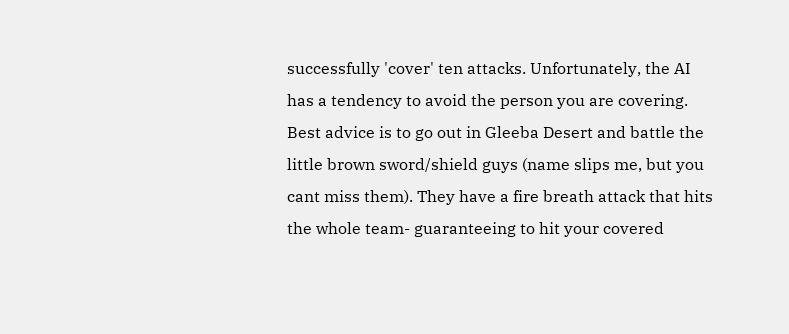successfully 'cover' ten attacks. Unfortunately, the AI has a tendency to avoid the person you are covering. Best advice is to go out in Gleeba Desert and battle the little brown sword/shield guys (name slips me, but you cant miss them). They have a fire breath attack that hits the whole team- guaranteeing to hit your covered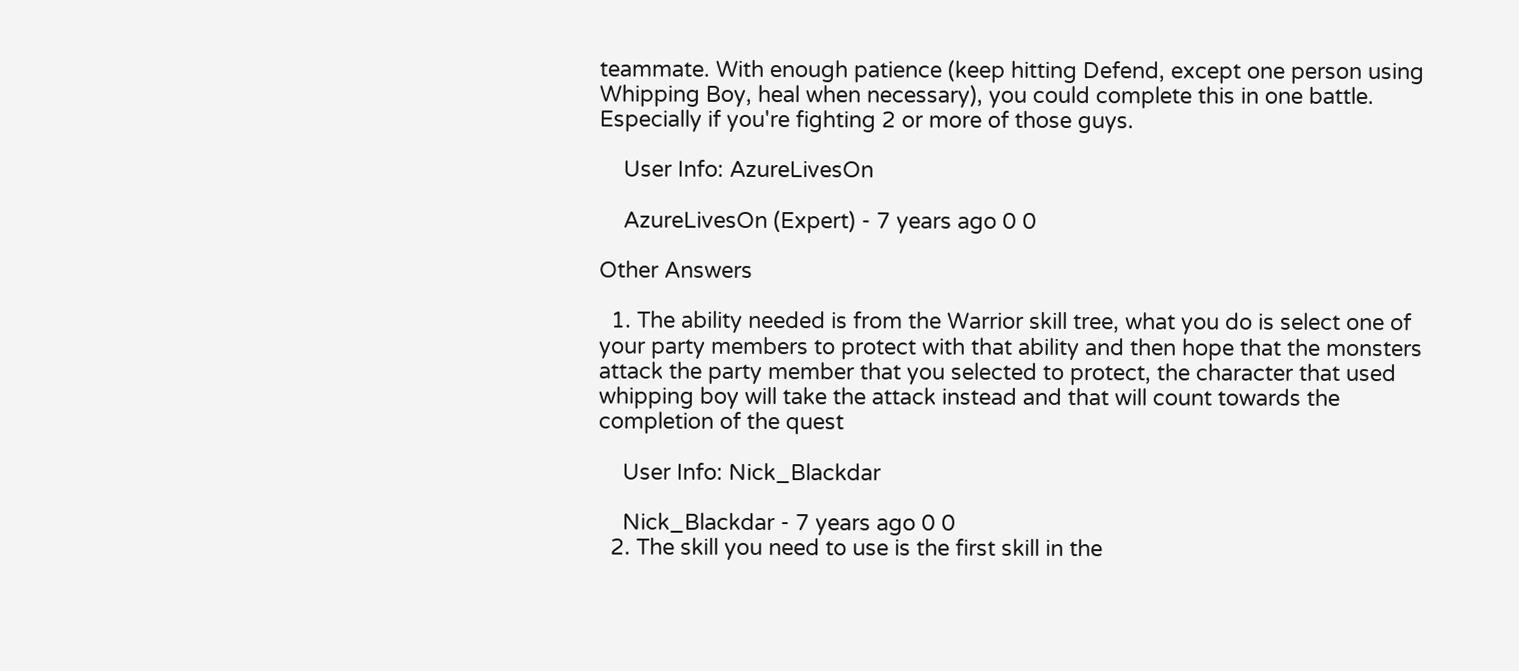teammate. With enough patience (keep hitting Defend, except one person using Whipping Boy, heal when necessary), you could complete this in one battle. Especially if you're fighting 2 or more of those guys.

    User Info: AzureLivesOn

    AzureLivesOn (Expert) - 7 years ago 0 0

Other Answers

  1. The ability needed is from the Warrior skill tree, what you do is select one of your party members to protect with that ability and then hope that the monsters attack the party member that you selected to protect, the character that used whipping boy will take the attack instead and that will count towards the completion of the quest

    User Info: Nick_Blackdar

    Nick_Blackdar - 7 years ago 0 0
  2. The skill you need to use is the first skill in the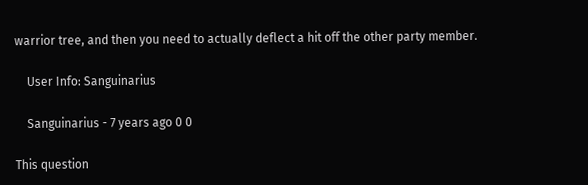warrior tree, and then you need to actually deflect a hit off the other party member.

    User Info: Sanguinarius

    Sanguinarius - 7 years ago 0 0

This question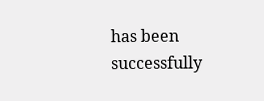has been successfully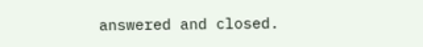answered and closed.